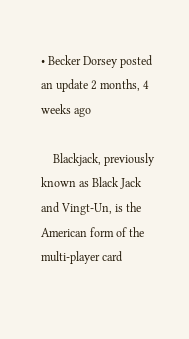• Becker Dorsey posted an update 2 months, 4 weeks ago

    Blackjack, previously known as Black Jack and Vingt-Un, is the American form of the multi-player card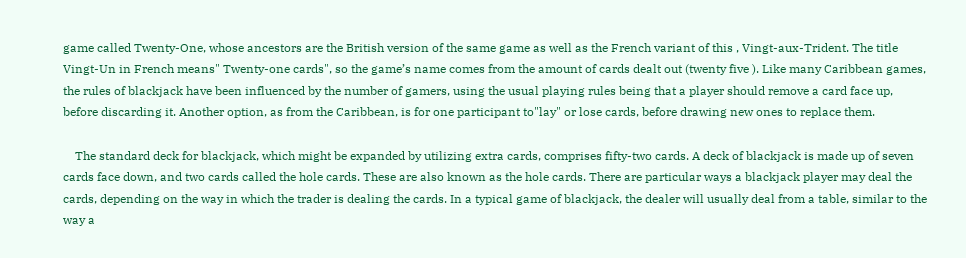game called Twenty-One, whose ancestors are the British version of the same game as well as the French variant of this , Vingt-aux-Trident. The title Vingt-Un in French means" Twenty-one cards", so the game’s name comes from the amount of cards dealt out (twenty five ). Like many Caribbean games, the rules of blackjack have been influenced by the number of gamers, using the usual playing rules being that a player should remove a card face up, before discarding it. Another option, as from the Caribbean, is for one participant to"lay" or lose cards, before drawing new ones to replace them.

    The standard deck for blackjack, which might be expanded by utilizing extra cards, comprises fifty-two cards. A deck of blackjack is made up of seven cards face down, and two cards called the hole cards. These are also known as the hole cards. There are particular ways a blackjack player may deal the cards, depending on the way in which the trader is dealing the cards. In a typical game of blackjack, the dealer will usually deal from a table, similar to the way a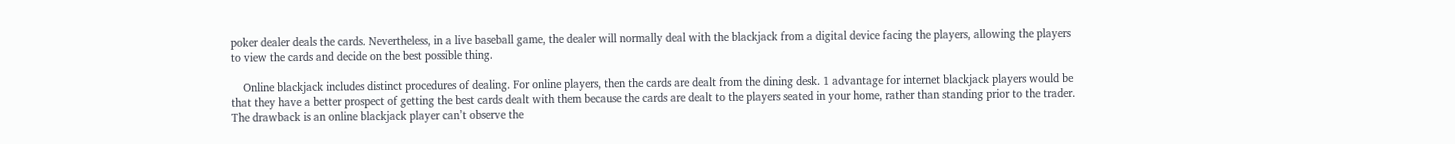poker dealer deals the cards. Nevertheless, in a live baseball game, the dealer will normally deal with the blackjack from a digital device facing the players, allowing the players to view the cards and decide on the best possible thing.

    Online blackjack includes distinct procedures of dealing. For online players, then the cards are dealt from the dining desk. 1 advantage for internet blackjack players would be that they have a better prospect of getting the best cards dealt with them because the cards are dealt to the players seated in your home, rather than standing prior to the trader. The drawback is an online blackjack player can’t observe the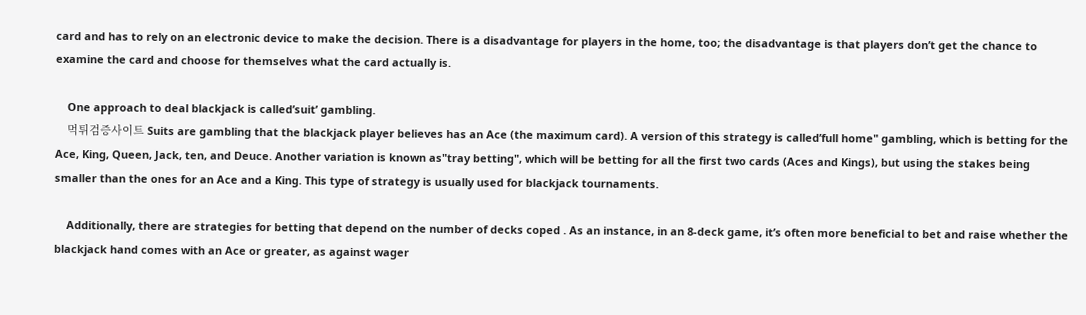card and has to rely on an electronic device to make the decision. There is a disadvantage for players in the home, too; the disadvantage is that players don’t get the chance to examine the card and choose for themselves what the card actually is.

    One approach to deal blackjack is called’suit’ gambling.
    먹튀검증사이트 Suits are gambling that the blackjack player believes has an Ace (the maximum card). A version of this strategy is called’full home" gambling, which is betting for the Ace, King, Queen, Jack, ten, and Deuce. Another variation is known as"tray betting", which will be betting for all the first two cards (Aces and Kings), but using the stakes being smaller than the ones for an Ace and a King. This type of strategy is usually used for blackjack tournaments.

    Additionally, there are strategies for betting that depend on the number of decks coped . As an instance, in an 8-deck game, it’s often more beneficial to bet and raise whether the blackjack hand comes with an Ace or greater, as against wager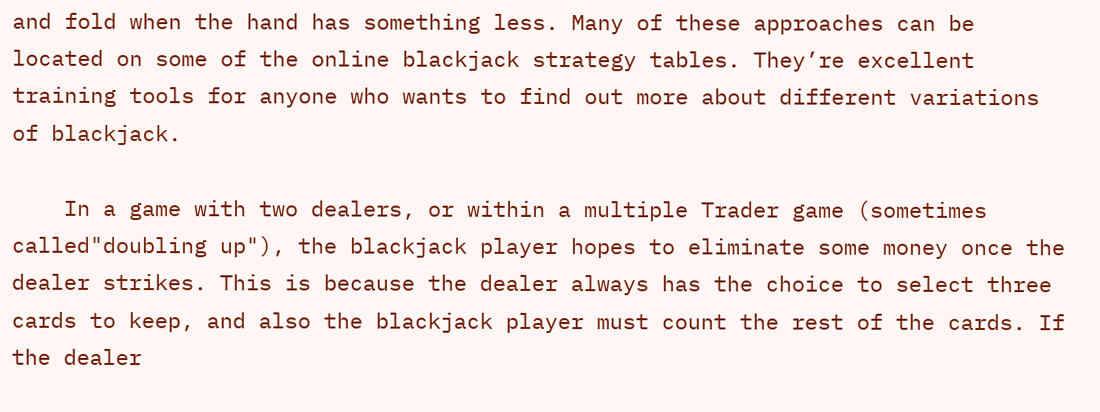and fold when the hand has something less. Many of these approaches can be located on some of the online blackjack strategy tables. They’re excellent training tools for anyone who wants to find out more about different variations of blackjack.

    In a game with two dealers, or within a multiple Trader game (sometimes called"doubling up"), the blackjack player hopes to eliminate some money once the dealer strikes. This is because the dealer always has the choice to select three cards to keep, and also the blackjack player must count the rest of the cards. If the dealer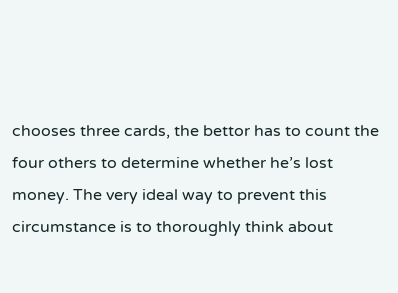chooses three cards, the bettor has to count the four others to determine whether he’s lost money. The very ideal way to prevent this circumstance is to thoroughly think about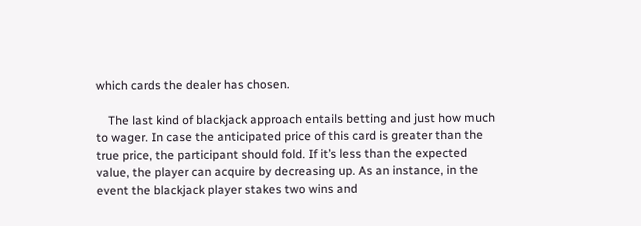which cards the dealer has chosen.

    The last kind of blackjack approach entails betting and just how much to wager. In case the anticipated price of this card is greater than the true price, the participant should fold. If it’s less than the expected value, the player can acquire by decreasing up. As an instance, in the event the blackjack player stakes two wins and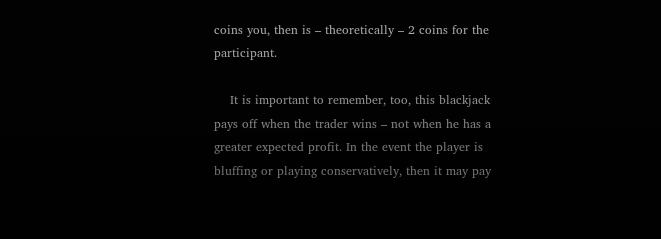coins you, then is – theoretically – 2 coins for the participant.

    It is important to remember, too, this blackjack pays off when the trader wins – not when he has a greater expected profit. In the event the player is bluffing or playing conservatively, then it may pay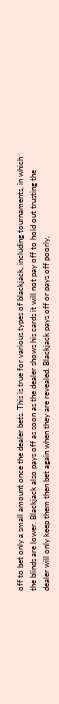off to bet only a small amount once the dealer bets. This is true for various types of blackjack, including tournaments, in which the blinds are lower. Blackjack also pays off as soon as the dealer shows his cards it will not pay off to hold out trusting the dealer will only keep them then bet again when they are revealed. Blackjack pays off or pays off poorly,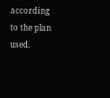according to the plan used.